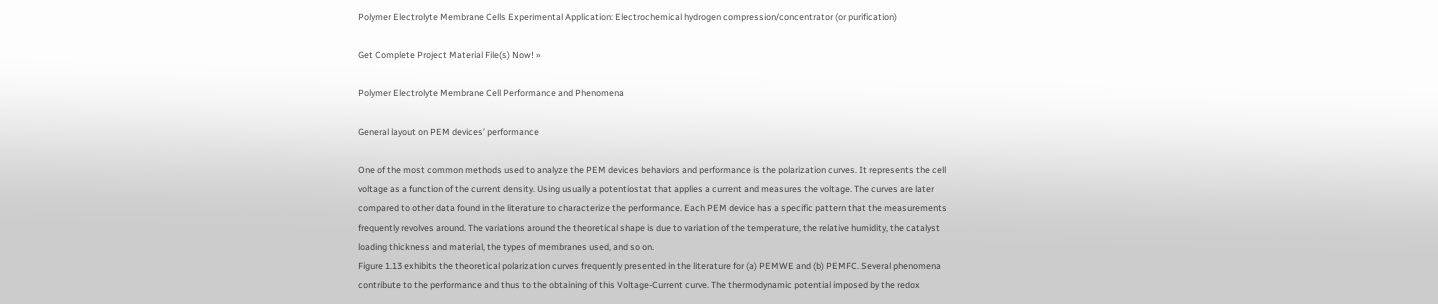Polymer Electrolyte Membrane Cells Experimental Application: Electrochemical hydrogen compression/concentrator (or purification)

Get Complete Project Material File(s) Now! »

Polymer Electrolyte Membrane Cell Performance and Phenomena

General layout on PEM devices’ performance

One of the most common methods used to analyze the PEM devices behaviors and performance is the polarization curves. It represents the cell voltage as a function of the current density. Using usually a potentiostat that applies a current and measures the voltage. The curves are later compared to other data found in the literature to characterize the performance. Each PEM device has a specific pattern that the measurements frequently revolves around. The variations around the theoretical shape is due to variation of the temperature, the relative humidity, the catalyst loading thickness and material, the types of membranes used, and so on.
Figure 1.13 exhibits the theoretical polarization curves frequently presented in the literature for (a) PEMWE and (b) PEMFC. Several phenomena contribute to the performance and thus to the obtaining of this Voltage-Current curve. The thermodynamic potential imposed by the redox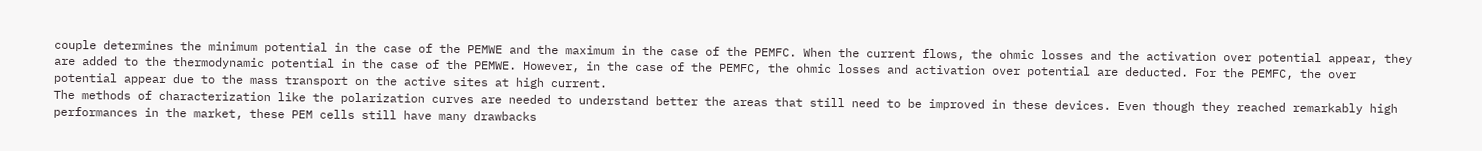couple determines the minimum potential in the case of the PEMWE and the maximum in the case of the PEMFC. When the current flows, the ohmic losses and the activation over potential appear, they are added to the thermodynamic potential in the case of the PEMWE. However, in the case of the PEMFC, the ohmic losses and activation over potential are deducted. For the PEMFC, the over potential appear due to the mass transport on the active sites at high current.
The methods of characterization like the polarization curves are needed to understand better the areas that still need to be improved in these devices. Even though they reached remarkably high performances in the market, these PEM cells still have many drawbacks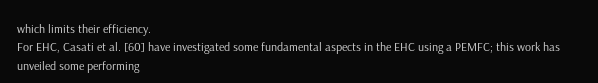which limits their efficiency.
For EHC, Casati et al. [60] have investigated some fundamental aspects in the EHC using a PEMFC; this work has unveiled some performing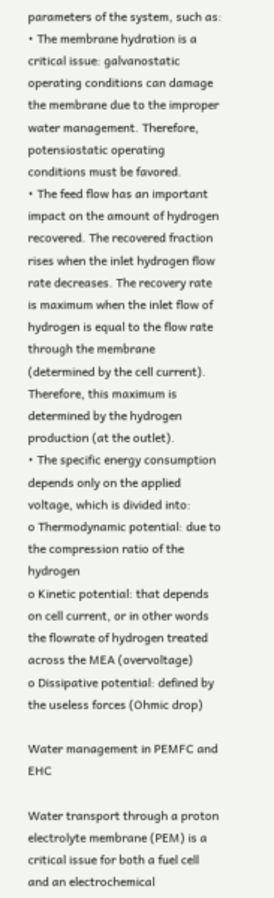parameters of the system, such as:
• The membrane hydration is a critical issue: galvanostatic operating conditions can damage the membrane due to the improper water management. Therefore, potensiostatic operating conditions must be favored.
• The feed flow has an important impact on the amount of hydrogen recovered. The recovered fraction rises when the inlet hydrogen flow rate decreases. The recovery rate is maximum when the inlet flow of hydrogen is equal to the flow rate through the membrane (determined by the cell current). Therefore, this maximum is determined by the hydrogen production (at the outlet).
• The specific energy consumption depends only on the applied voltage, which is divided into:
o Thermodynamic potential: due to the compression ratio of the hydrogen
o Kinetic potential: that depends on cell current, or in other words the flowrate of hydrogen treated across the MEA (overvoltage)
o Dissipative potential: defined by the useless forces (Ohmic drop)

Water management in PEMFC and EHC

Water transport through a proton electrolyte membrane (PEM) is a critical issue for both a fuel cell and an electrochemical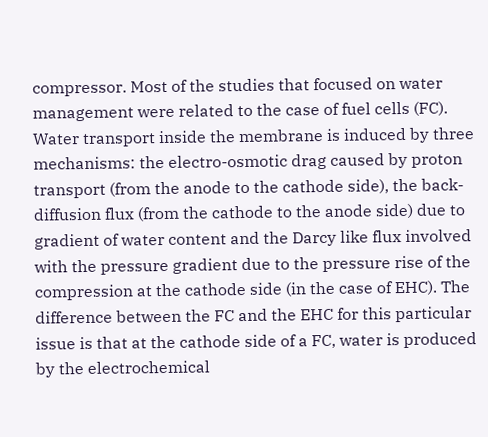compressor. Most of the studies that focused on water management were related to the case of fuel cells (FC). Water transport inside the membrane is induced by three mechanisms: the electro-osmotic drag caused by proton transport (from the anode to the cathode side), the back-diffusion flux (from the cathode to the anode side) due to gradient of water content and the Darcy like flux involved with the pressure gradient due to the pressure rise of the compression at the cathode side (in the case of EHC). The difference between the FC and the EHC for this particular issue is that at the cathode side of a FC, water is produced by the electrochemical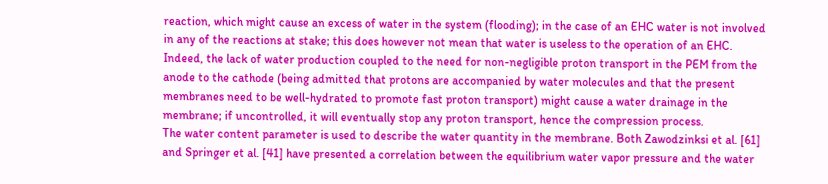reaction, which might cause an excess of water in the system (flooding); in the case of an EHC water is not involved in any of the reactions at stake; this does however not mean that water is useless to the operation of an EHC. Indeed, the lack of water production coupled to the need for non-negligible proton transport in the PEM from the anode to the cathode (being admitted that protons are accompanied by water molecules and that the present membranes need to be well-hydrated to promote fast proton transport) might cause a water drainage in the membrane; if uncontrolled, it will eventually stop any proton transport, hence the compression process.
The water content parameter is used to describe the water quantity in the membrane. Both Zawodzinksi et al. [61] and Springer et al. [41] have presented a correlation between the equilibrium water vapor pressure and the water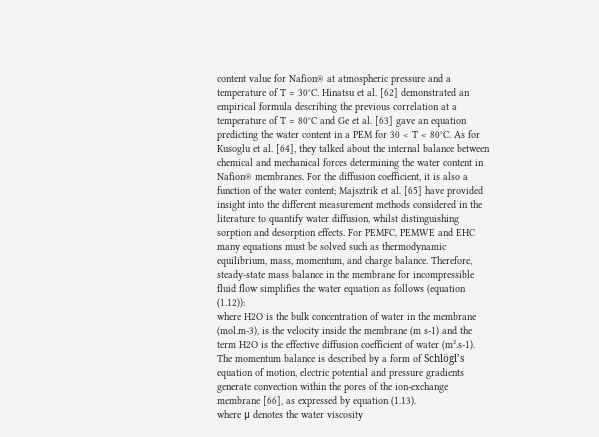content value for Nafion® at atmospheric pressure and a temperature of T = 30°C. Hinatsu et al. [62] demonstrated an empirical formula describing the previous correlation at a temperature of T = 80°C and Ge et al. [63] gave an equation predicting the water content in a PEM for 30 < T < 80°C. As for Kusoglu et al. [64], they talked about the internal balance between chemical and mechanical forces determining the water content in Nafion® membranes. For the diffusion coefficient, it is also a function of the water content; Majsztrik et al. [65] have provided insight into the different measurement methods considered in the literature to quantify water diffusion, whilst distinguishing sorption and desorption effects. For PEMFC, PEMWE and EHC many equations must be solved such as thermodynamic equilibrium, mass, momentum, and charge balance. Therefore, steady-state mass balance in the membrane for incompressible fluid flow simplifies the water equation as follows (equation (1.12)):
where H2O is the bulk concentration of water in the membrane (mol.m-3), is the velocity inside the membrane (m s-1) and the term H2O is the effective diffusion coefficient of water (m².s-1).
The momentum balance is described by a form of Schlögl’s equation of motion, electric potential and pressure gradients generate convection within the pores of the ion-exchange membrane [66], as expressed by equation (1.13).
where μ denotes the water viscosity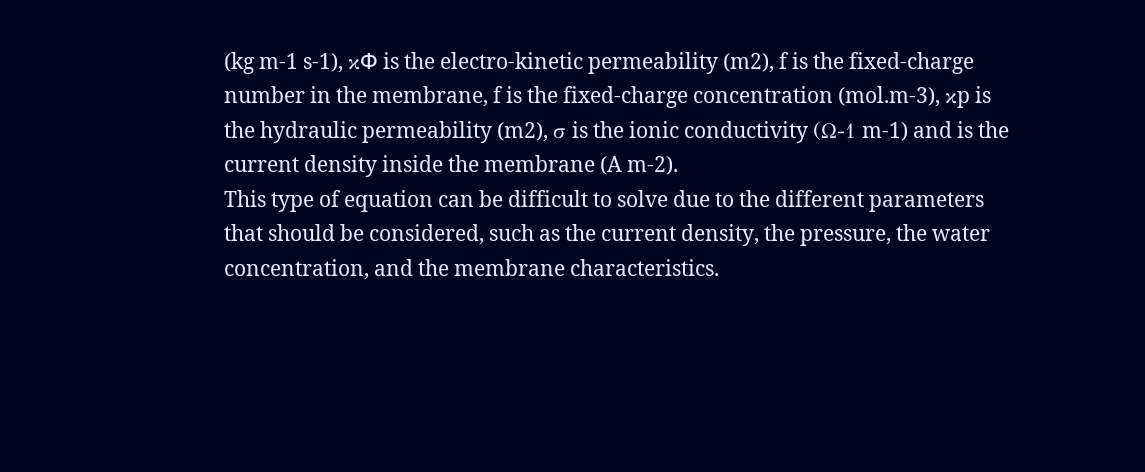(kg m-1 s-1), κФ is the electro-kinetic permeability (m2), f is the fixed-charge number in the membrane, f is the fixed-charge concentration (mol.m-3), κp is the hydraulic permeability (m2), σ is the ionic conductivity (Ω-1 m-1) and is the current density inside the membrane (A m-2).
This type of equation can be difficult to solve due to the different parameters that should be considered, such as the current density, the pressure, the water concentration, and the membrane characteristics.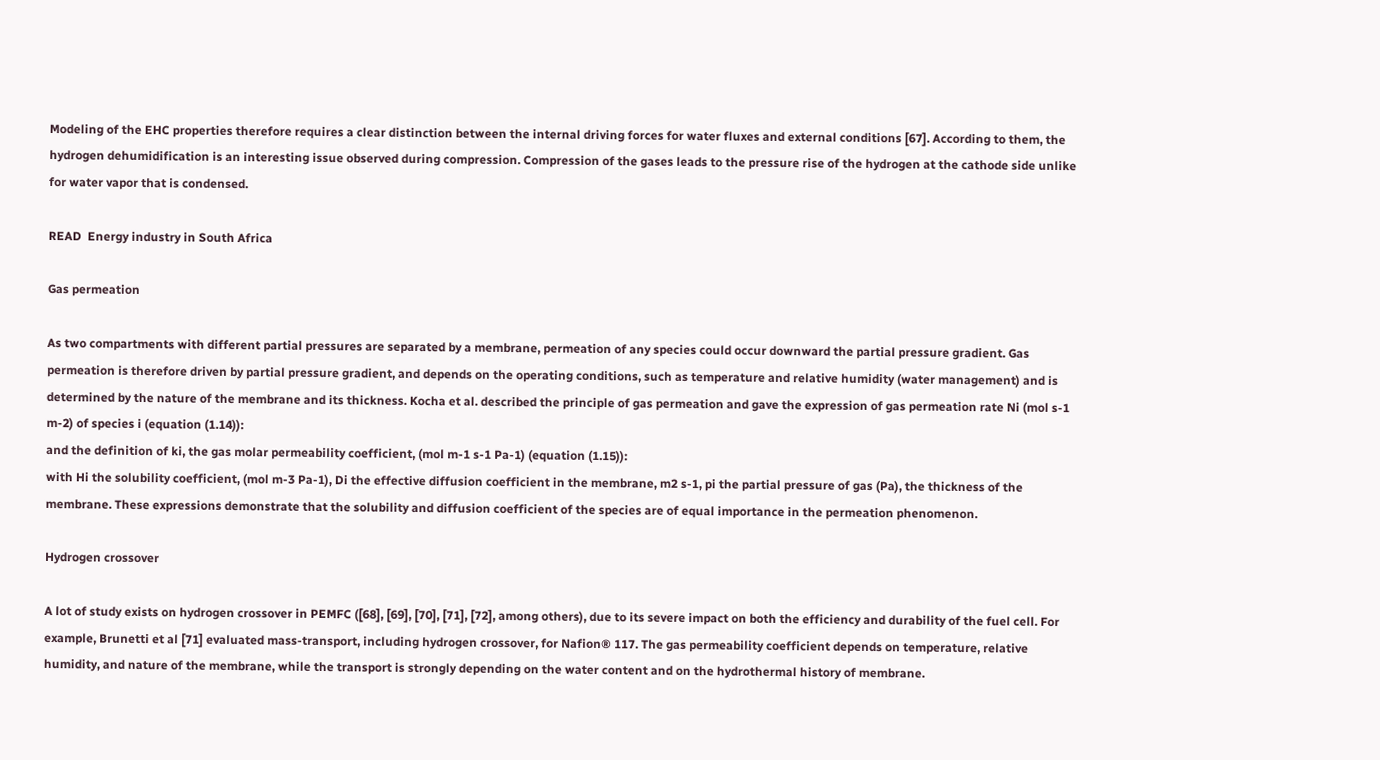Modeling of the EHC properties therefore requires a clear distinction between the internal driving forces for water fluxes and external conditions [67]. According to them, the hydrogen dehumidification is an interesting issue observed during compression. Compression of the gases leads to the pressure rise of the hydrogen at the cathode side unlike for water vapor that is condensed.

READ  Energy industry in South Africa

Gas permeation

As two compartments with different partial pressures are separated by a membrane, permeation of any species could occur downward the partial pressure gradient. Gas permeation is therefore driven by partial pressure gradient, and depends on the operating conditions, such as temperature and relative humidity (water management) and is determined by the nature of the membrane and its thickness. Kocha et al. described the principle of gas permeation and gave the expression of gas permeation rate Ni (mol s-1 m-2) of species i (equation (1.14)):
and the definition of ki, the gas molar permeability coefficient, (mol m-1 s-1 Pa-1) (equation (1.15)):
with Hi the solubility coefficient, (mol m-3 Pa-1), Di the effective diffusion coefficient in the membrane, m2 s-1, pi the partial pressure of gas (Pa), the thickness of the membrane. These expressions demonstrate that the solubility and diffusion coefficient of the species are of equal importance in the permeation phenomenon.

Hydrogen crossover

A lot of study exists on hydrogen crossover in PEMFC ([68], [69], [70], [71], [72], among others), due to its severe impact on both the efficiency and durability of the fuel cell. For example, Brunetti et al [71] evaluated mass-transport, including hydrogen crossover, for Nafion® 117. The gas permeability coefficient depends on temperature, relative humidity, and nature of the membrane, while the transport is strongly depending on the water content and on the hydrothermal history of membrane.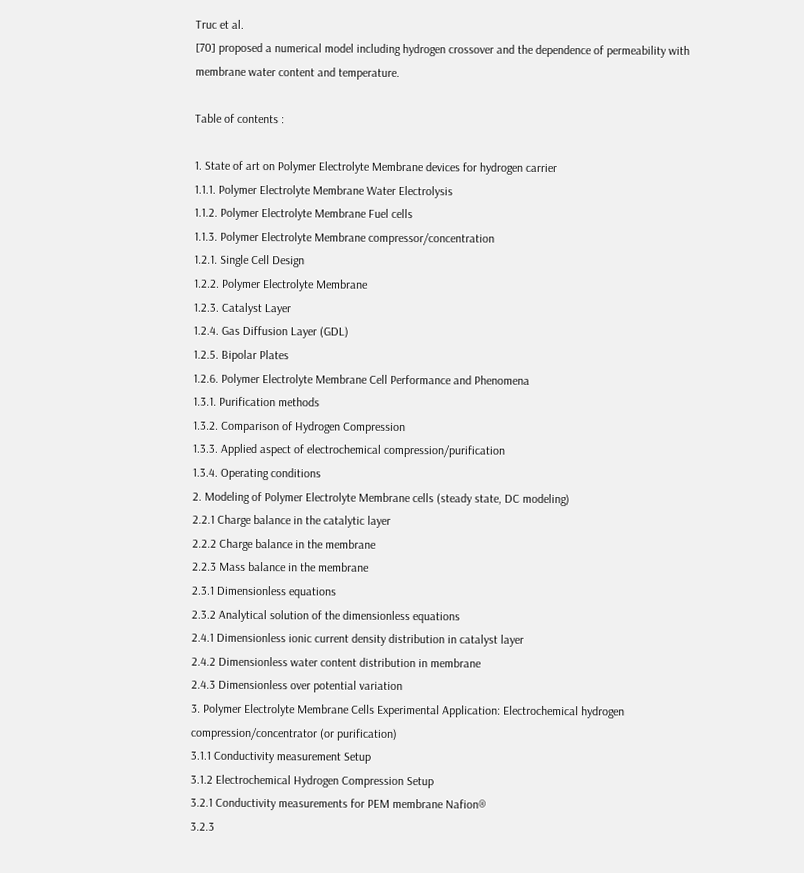Truc et al.
[70] proposed a numerical model including hydrogen crossover and the dependence of permeability with membrane water content and temperature.

Table of contents :

1. State of art on Polymer Electrolyte Membrane devices for hydrogen carrier
1.1.1. Polymer Electrolyte Membrane Water Electrolysis
1.1.2. Polymer Electrolyte Membrane Fuel cells
1.1.3. Polymer Electrolyte Membrane compressor/concentration
1.2.1. Single Cell Design
1.2.2. Polymer Electrolyte Membrane
1.2.3. Catalyst Layer
1.2.4. Gas Diffusion Layer (GDL)
1.2.5. Bipolar Plates
1.2.6. Polymer Electrolyte Membrane Cell Performance and Phenomena
1.3.1. Purification methods
1.3.2. Comparison of Hydrogen Compression
1.3.3. Applied aspect of electrochemical compression/purification
1.3.4. Operating conditions
2. Modeling of Polymer Electrolyte Membrane cells (steady state, DC modeling)
2.2.1 Charge balance in the catalytic layer
2.2.2 Charge balance in the membrane
2.2.3 Mass balance in the membrane
2.3.1 Dimensionless equations
2.3.2 Analytical solution of the dimensionless equations
2.4.1 Dimensionless ionic current density distribution in catalyst layer
2.4.2 Dimensionless water content distribution in membrane
2.4.3 Dimensionless over potential variation
3. Polymer Electrolyte Membrane Cells Experimental Application: Electrochemical hydrogen compression/concentrator (or purification)
3.1.1 Conductivity measurement Setup
3.1.2 Electrochemical Hydrogen Compression Setup
3.2.1 Conductivity measurements for PEM membrane Nafion®
3.2.3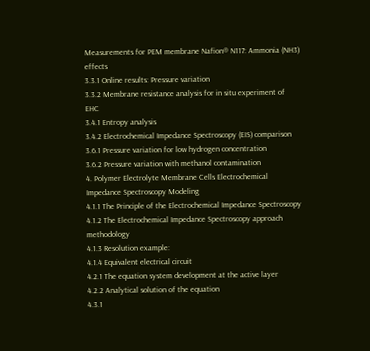Measurements for PEM membrane Nafion® N117: Ammonia (NH3) effects
3.3.1 Online results: Pressure variation
3.3.2 Membrane resistance analysis for in situ experiment of EHC
3.4.1 Entropy analysis
3.4.2 Electrochemical Impedance Spectroscopy (EIS) comparison
3.6.1 Pressure variation for low hydrogen concentration
3.6.2 Pressure variation with methanol contamination
4. Polymer Electrolyte Membrane Cells Electrochemical Impedance Spectroscopy Modeling
4.1.1 The Principle of the Electrochemical Impedance Spectroscopy
4.1.2 The Electrochemical Impedance Spectroscopy approach methodology
4.1.3 Resolution example:
4.1.4 Equivalent electrical circuit
4.2.1 The equation system development at the active layer
4.2.2 Analytical solution of the equation
4.3.1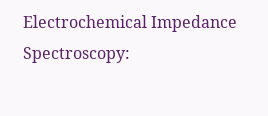Electrochemical Impedance Spectroscopy: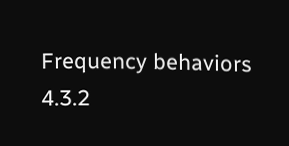Frequency behaviors
4.3.2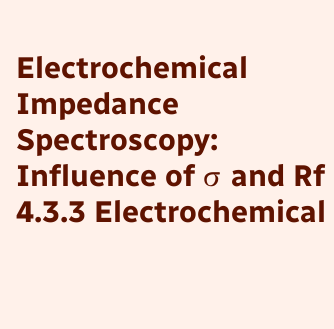Electrochemical Impedance Spectroscopy: Influence of σ and Rf
4.3.3 Electrochemical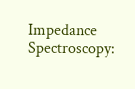Impedance Spectroscopy: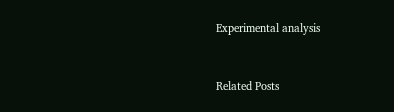Experimental analysis


Related Posts